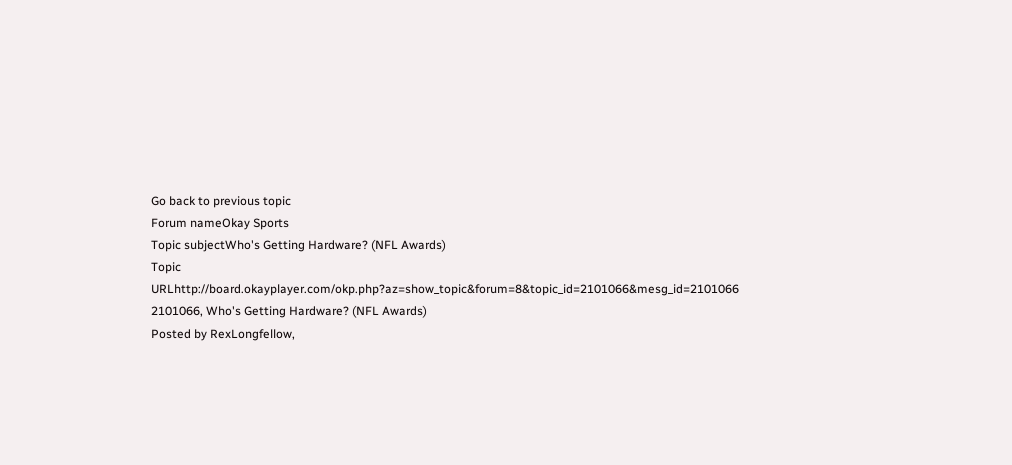Go back to previous topic
Forum nameOkay Sports
Topic subjectWho's Getting Hardware? (NFL Awards)
Topic URLhttp://board.okayplayer.com/okp.php?az=show_topic&forum=8&topic_id=2101066&mesg_id=2101066
2101066, Who's Getting Hardware? (NFL Awards)
Posted by RexLongfellow,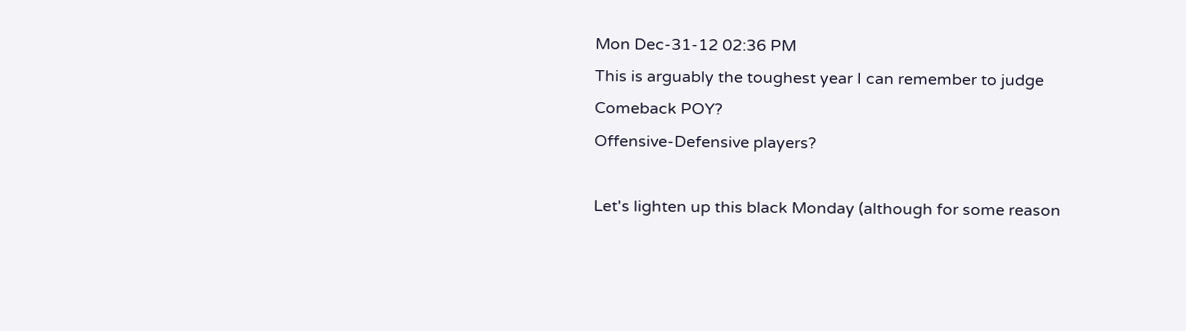Mon Dec-31-12 02:36 PM
This is arguably the toughest year I can remember to judge
Comeback POY?
Offensive-Defensive players?

Let's lighten up this black Monday (although for some reason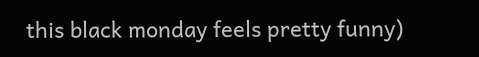this black monday feels pretty funny)